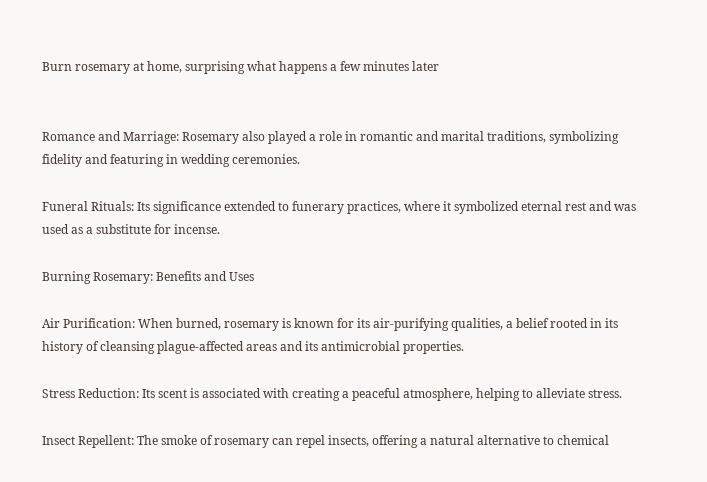Burn rosemary at home, surprising what happens a few minutes later


Romance and Marriage: Rosemary also played a role in romantic and marital traditions, symbolizing fidelity and featuring in wedding ceremonies.

Funeral Rituals: Its significance extended to funerary practices, where it symbolized eternal rest and was used as a substitute for incense.

Burning Rosemary: Benefits and Uses

Air Purification: When burned, rosemary is known for its air-purifying qualities, a belief rooted in its history of cleansing plague-affected areas and its antimicrobial properties.

Stress Reduction: Its scent is associated with creating a peaceful atmosphere, helping to alleviate stress.

Insect Repellent: The smoke of rosemary can repel insects, offering a natural alternative to chemical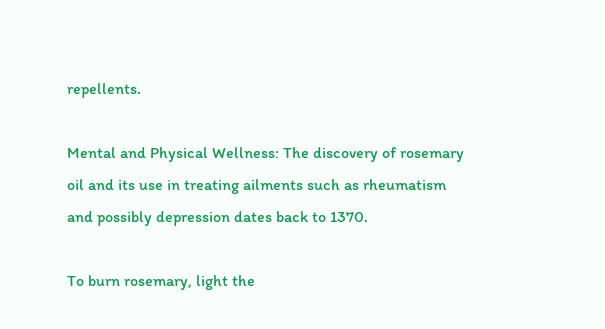repellents.

Mental and Physical Wellness: The discovery of rosemary oil and its use in treating ailments such as rheumatism and possibly depression dates back to 1370.

To burn rosemary, light the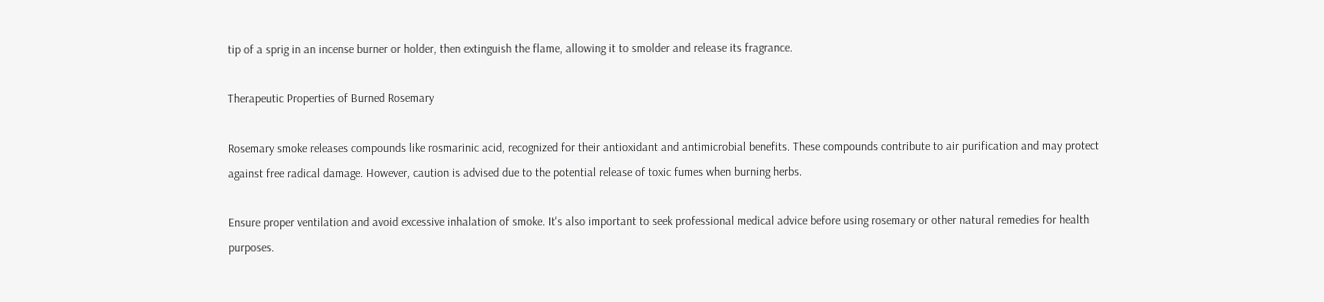tip of a sprig in an incense burner or holder, then extinguish the flame, allowing it to smolder and release its fragrance.

Therapeutic Properties of Burned Rosemary

Rosemary smoke releases compounds like rosmarinic acid, recognized for their antioxidant and antimicrobial benefits. These compounds contribute to air purification and may protect against free radical damage. However, caution is advised due to the potential release of toxic fumes when burning herbs.

Ensure proper ventilation and avoid excessive inhalation of smoke. It's also important to seek professional medical advice before using rosemary or other natural remedies for health purposes.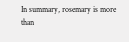In summary, rosemary is more than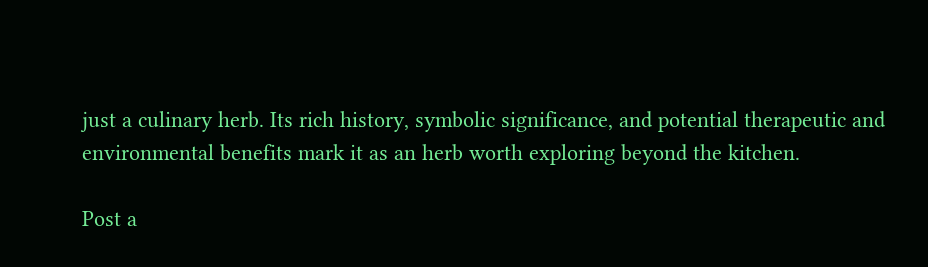just a culinary herb. Its rich history, symbolic significance, and potential therapeutic and environmental benefits mark it as an herb worth exploring beyond the kitchen.

Post a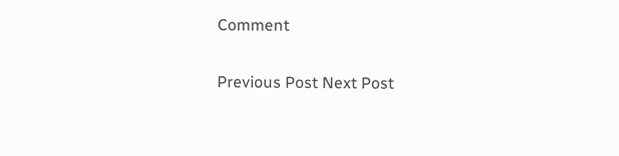Comment

Previous Post Next Post